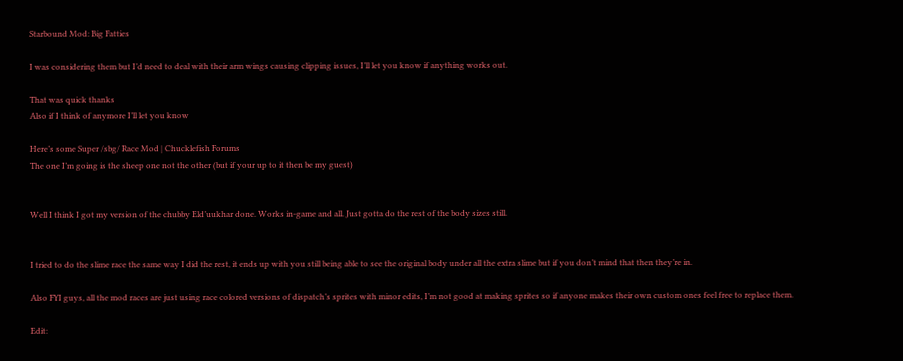Starbound Mod: Big Fatties

I was considering them but I’d need to deal with their arm wings causing clipping issues, I’ll let you know if anything works out.

That was quick thanks
Also if I think of anymore I’ll let you know

Here’s some Super /sbg/ Race Mod | Chucklefish Forums
The one I’m going is the sheep one not the other (but if your up to it then be my guest)


Well I think I got my version of the chubby Eld’uukhar done. Works in-game and all. Just gotta do the rest of the body sizes still.


I tried to do the slime race the same way I did the rest, it ends up with you still being able to see the original body under all the extra slime but if you don’t mind that then they’re in.

Also FYI guys, all the mod races are just using race colored versions of dispatch’s sprites with minor edits, I’m not good at making sprites so if anyone makes their own custom ones feel free to replace them.

Edit: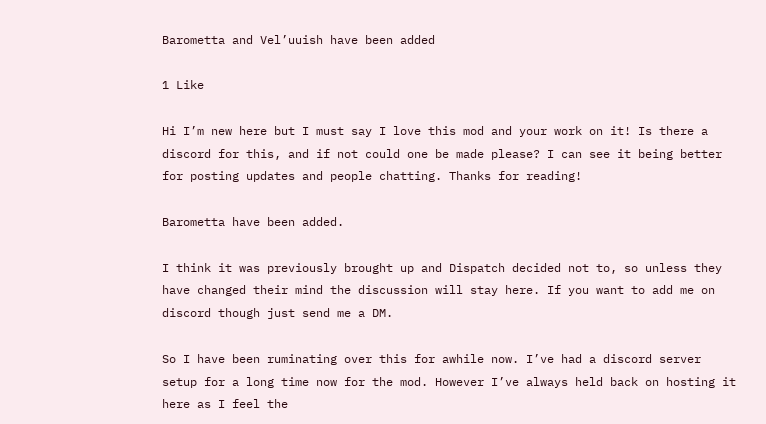Barometta and Vel’uuish have been added

1 Like

Hi I’m new here but I must say I love this mod and your work on it! Is there a discord for this, and if not could one be made please? I can see it being better for posting updates and people chatting. Thanks for reading!

Barometta have been added.

I think it was previously brought up and Dispatch decided not to, so unless they have changed their mind the discussion will stay here. If you want to add me on discord though just send me a DM.

So I have been ruminating over this for awhile now. I’ve had a discord server setup for a long time now for the mod. However I’ve always held back on hosting it here as I feel the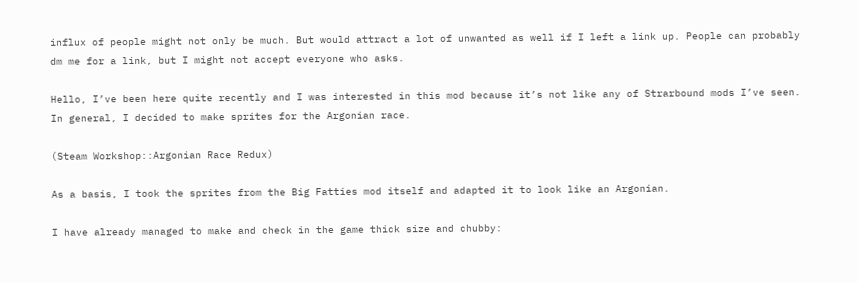influx of people might not only be much. But would attract a lot of unwanted as well if I left a link up. People can probably dm me for a link, but I might not accept everyone who asks.

Hello, I’ve been here quite recently and I was interested in this mod because it’s not like any of Strarbound mods I’ve seen. In general, I decided to make sprites for the Argonian race.

(Steam Workshop::Argonian Race Redux)

As a basis, I took the sprites from the Big Fatties mod itself and adapted it to look like an Argonian.

I have already managed to make and check in the game thick size and chubby: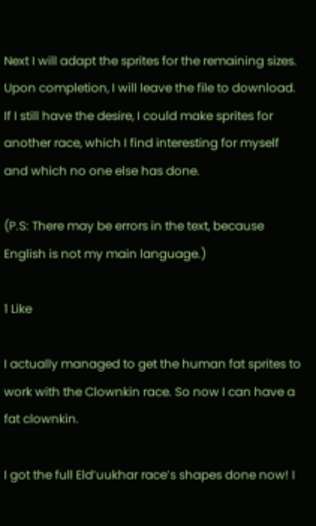Next I will adapt the sprites for the remaining sizes. Upon completion, I will leave the file to download. If I still have the desire, I could make sprites for another race, which I find interesting for myself and which no one else has done.

(P.S: There may be errors in the text, because English is not my main language.)

1 Like

I actually managed to get the human fat sprites to work with the Clownkin race. So now I can have a fat clownkin.

I got the full Eld’uukhar race’s shapes done now! I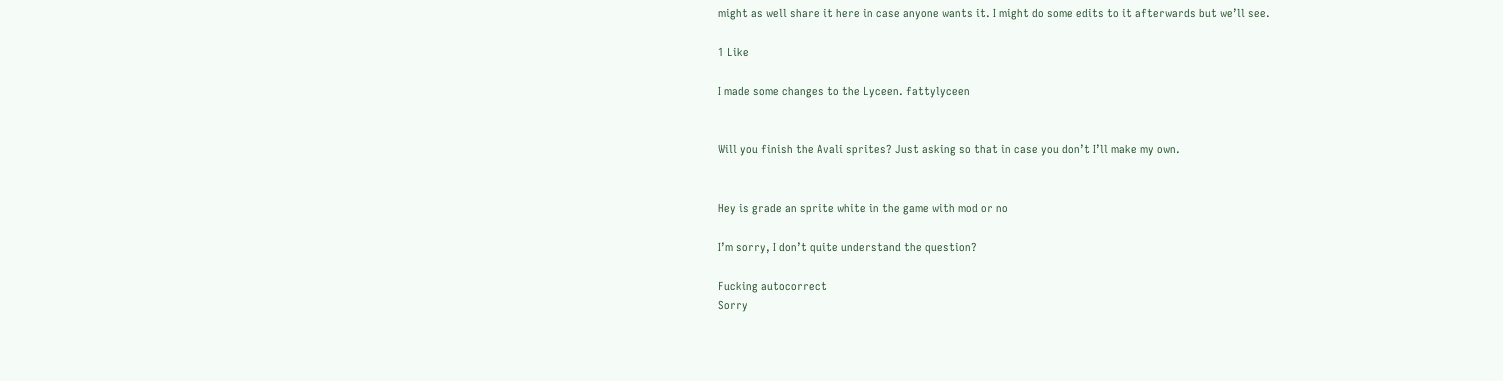might as well share it here in case anyone wants it. I might do some edits to it afterwards but we’ll see.

1 Like

I made some changes to the Lyceen. fattylyceen


Will you finish the Avali sprites? Just asking so that in case you don’t I’ll make my own.


Hey is grade an sprite white in the game with mod or no

I’m sorry, I don’t quite understand the question?

Fucking autocorrect
Sorry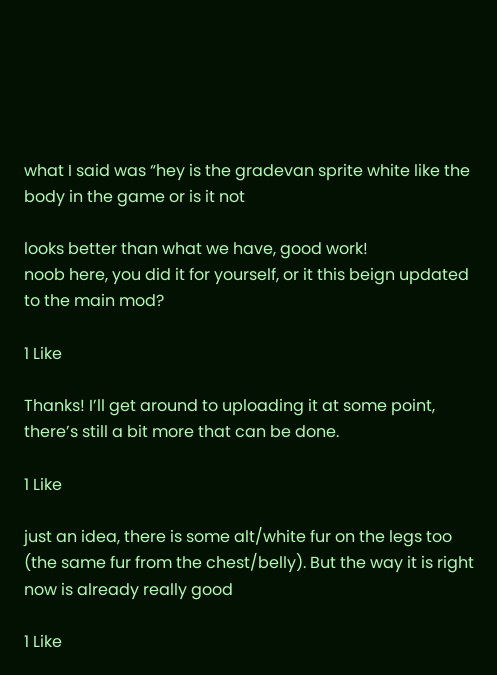what I said was “hey is the gradevan sprite white like the body in the game or is it not

looks better than what we have, good work!
noob here, you did it for yourself, or it this beign updated to the main mod?

1 Like

Thanks! I’ll get around to uploading it at some point, there’s still a bit more that can be done.

1 Like

just an idea, there is some alt/white fur on the legs too (the same fur from the chest/belly). But the way it is right now is already really good

1 Like